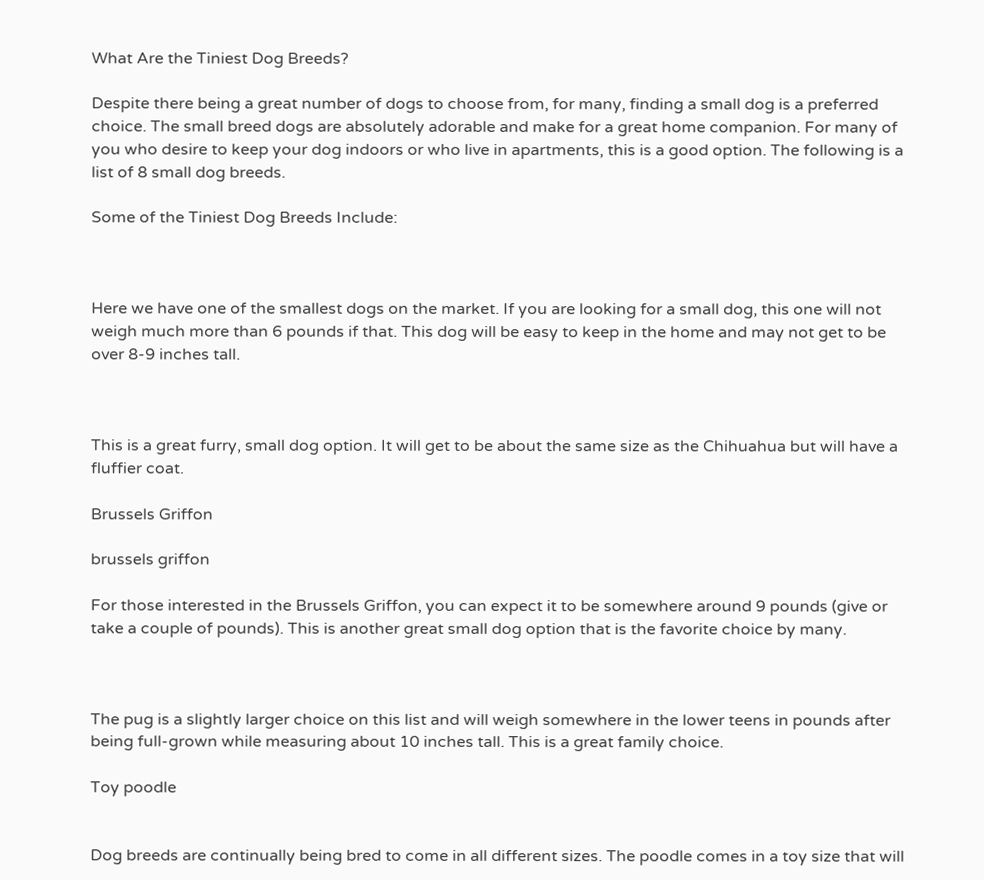What Are the Tiniest Dog Breeds?

Despite there being a great number of dogs to choose from, for many, finding a small dog is a preferred choice. The small breed dogs are absolutely adorable and make for a great home companion. For many of you who desire to keep your dog indoors or who live in apartments, this is a good option. The following is a list of 8 small dog breeds.

Some of the Tiniest Dog Breeds Include:



Here we have one of the smallest dogs on the market. If you are looking for a small dog, this one will not weigh much more than 6 pounds if that. This dog will be easy to keep in the home and may not get to be over 8-9 inches tall.



This is a great furry, small dog option. It will get to be about the same size as the Chihuahua but will have a fluffier coat.

Brussels Griffon

brussels griffon

For those interested in the Brussels Griffon, you can expect it to be somewhere around 9 pounds (give or take a couple of pounds). This is another great small dog option that is the favorite choice by many.



The pug is a slightly larger choice on this list and will weigh somewhere in the lower teens in pounds after being full-grown while measuring about 10 inches tall. This is a great family choice.

Toy poodle


Dog breeds are continually being bred to come in all different sizes. The poodle comes in a toy size that will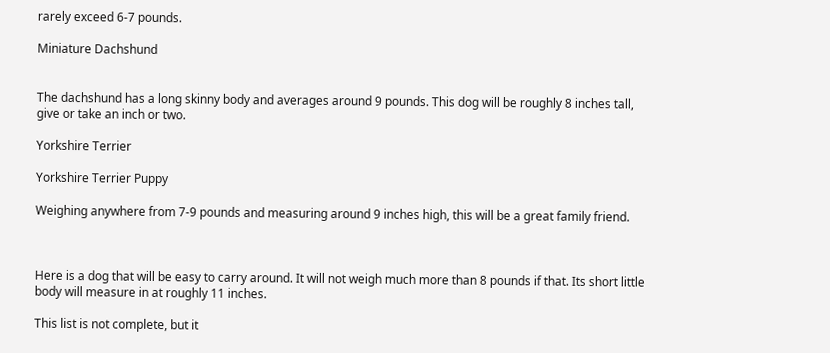rarely exceed 6-7 pounds.

Miniature Dachshund


The dachshund has a long skinny body and averages around 9 pounds. This dog will be roughly 8 inches tall, give or take an inch or two.

Yorkshire Terrier

Yorkshire Terrier Puppy

Weighing anywhere from 7-9 pounds and measuring around 9 inches high, this will be a great family friend.



Here is a dog that will be easy to carry around. It will not weigh much more than 8 pounds if that. Its short little body will measure in at roughly 11 inches.

This list is not complete, but it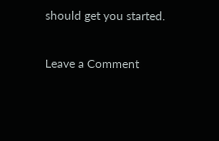should get you started.

Leave a Comment